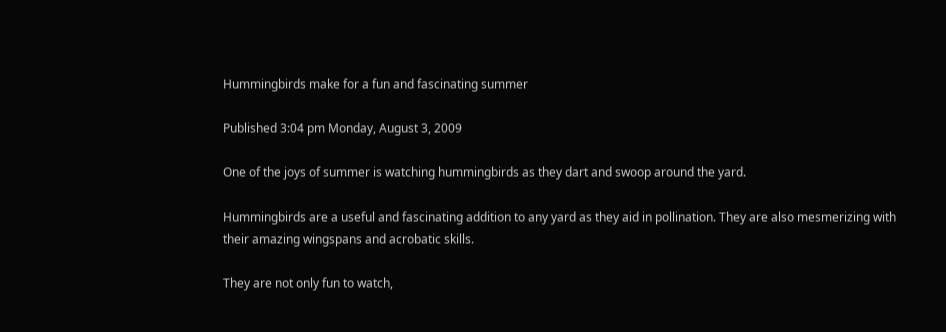Hummingbirds make for a fun and fascinating summer

Published 3:04 pm Monday, August 3, 2009

One of the joys of summer is watching hummingbirds as they dart and swoop around the yard.

Hummingbirds are a useful and fascinating addition to any yard as they aid in pollination. They are also mesmerizing with their amazing wingspans and acrobatic skills.

They are not only fun to watch,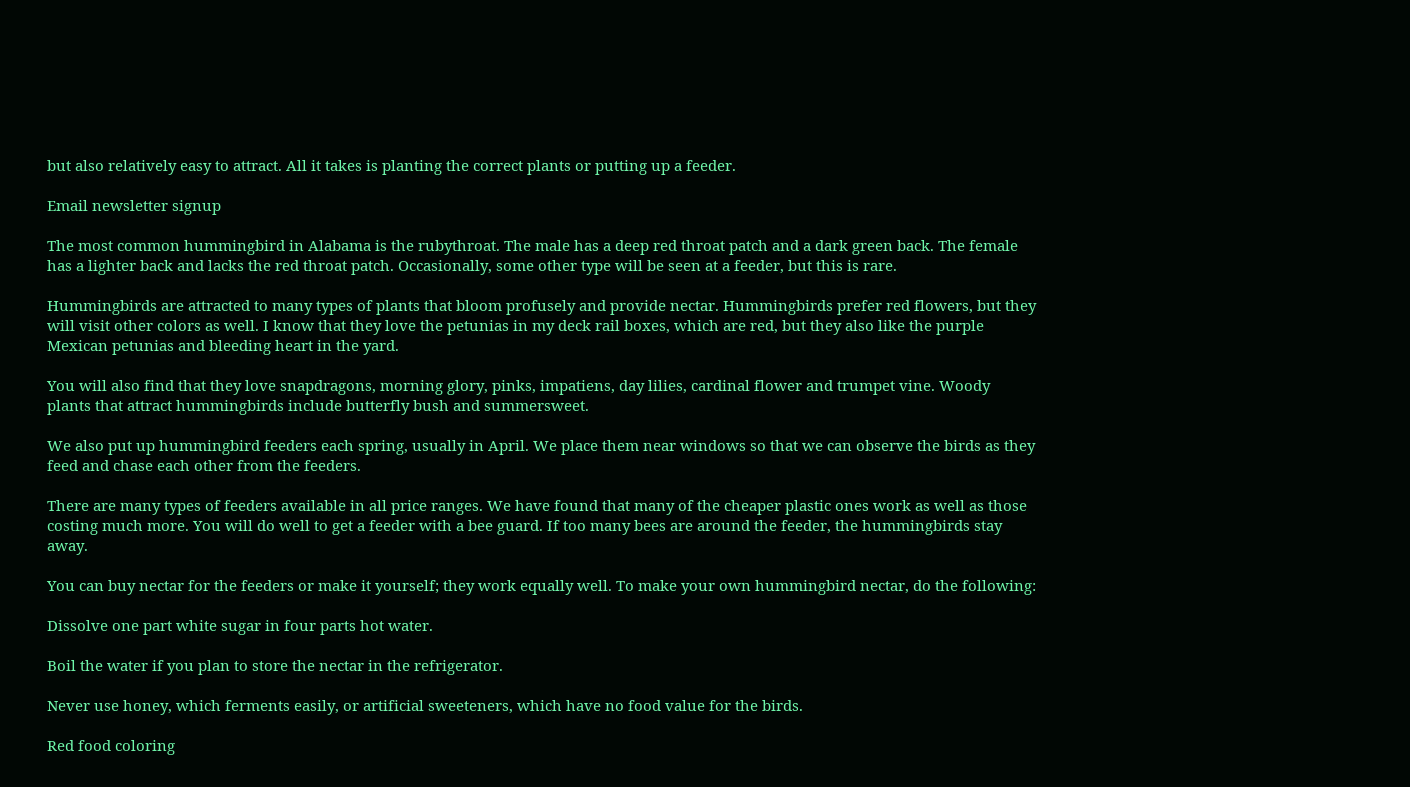but also relatively easy to attract. All it takes is planting the correct plants or putting up a feeder.

Email newsletter signup

The most common hummingbird in Alabama is the rubythroat. The male has a deep red throat patch and a dark green back. The female has a lighter back and lacks the red throat patch. Occasionally, some other type will be seen at a feeder, but this is rare.

Hummingbirds are attracted to many types of plants that bloom profusely and provide nectar. Hummingbirds prefer red flowers, but they will visit other colors as well. I know that they love the petunias in my deck rail boxes, which are red, but they also like the purple Mexican petunias and bleeding heart in the yard.

You will also find that they love snapdragons, morning glory, pinks, impatiens, day lilies, cardinal flower and trumpet vine. Woody plants that attract hummingbirds include butterfly bush and summersweet.

We also put up hummingbird feeders each spring, usually in April. We place them near windows so that we can observe the birds as they feed and chase each other from the feeders.

There are many types of feeders available in all price ranges. We have found that many of the cheaper plastic ones work as well as those costing much more. You will do well to get a feeder with a bee guard. If too many bees are around the feeder, the hummingbirds stay away.

You can buy nectar for the feeders or make it yourself; they work equally well. To make your own hummingbird nectar, do the following:

Dissolve one part white sugar in four parts hot water.

Boil the water if you plan to store the nectar in the refrigerator.

Never use honey, which ferments easily, or artificial sweeteners, which have no food value for the birds.

Red food coloring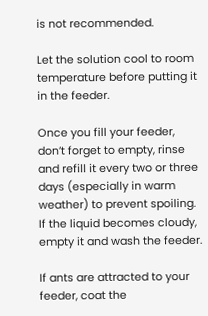is not recommended.

Let the solution cool to room temperature before putting it in the feeder.

Once you fill your feeder, don’t forget to empty, rinse and refill it every two or three days (especially in warm weather) to prevent spoiling. If the liquid becomes cloudy, empty it and wash the feeder.

If ants are attracted to your feeder, coat the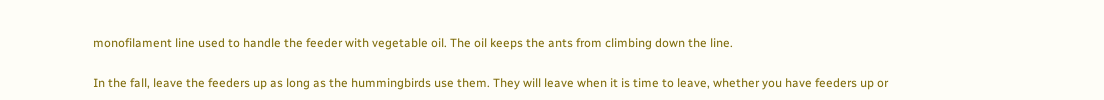monofilament line used to handle the feeder with vegetable oil. The oil keeps the ants from climbing down the line.

In the fall, leave the feeders up as long as the hummingbirds use them. They will leave when it is time to leave, whether you have feeders up or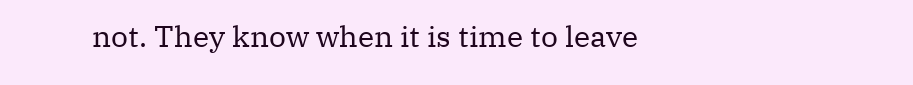not. They know when it is time to leave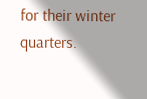for their winter quarters.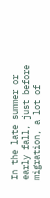In the late summer or early fall, just before migration, a lot of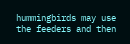hummingbirds may use the feeders and then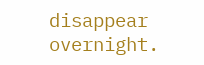disappear overnight.